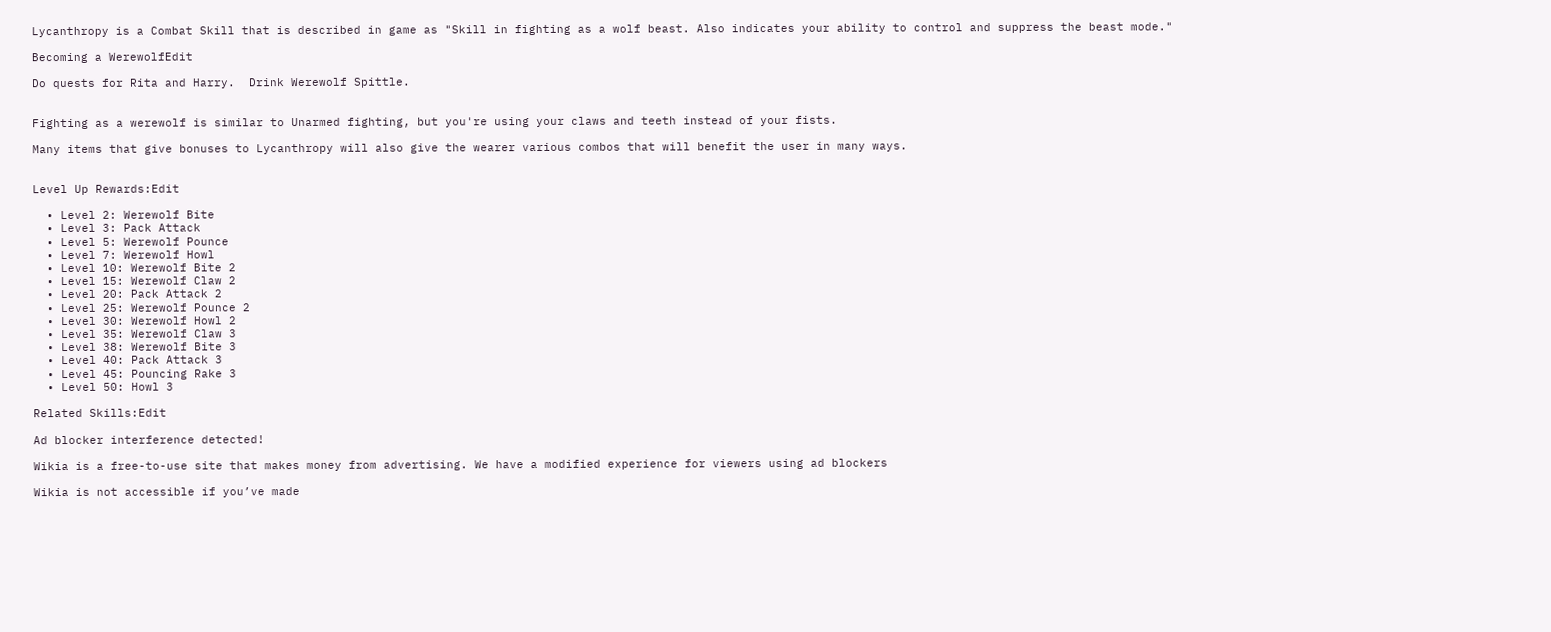Lycanthropy is a Combat Skill that is described in game as "Skill in fighting as a wolf beast. Also indicates your ability to control and suppress the beast mode."

Becoming a WerewolfEdit

Do quests for Rita and Harry.  Drink Werewolf Spittle.


Fighting as a werewolf is similar to Unarmed fighting, but you're using your claws and teeth instead of your fists.

Many items that give bonuses to Lycanthropy will also give the wearer various combos that will benefit the user in many ways.


Level Up Rewards:Edit

  • Level 2: Werewolf Bite
  • Level 3: Pack Attack
  • Level 5: Werewolf Pounce
  • Level 7: Werewolf Howl
  • Level 10: Werewolf Bite 2
  • Level 15: Werewolf Claw 2
  • Level 20: Pack Attack 2
  • Level 25: Werewolf Pounce 2
  • Level 30: Werewolf Howl 2
  • Level 35: Werewolf Claw 3
  • Level 38: Werewolf Bite 3
  • Level 40: Pack Attack 3
  • Level 45: Pouncing Rake 3
  • Level 50: Howl 3

Related Skills:Edit

Ad blocker interference detected!

Wikia is a free-to-use site that makes money from advertising. We have a modified experience for viewers using ad blockers

Wikia is not accessible if you’ve made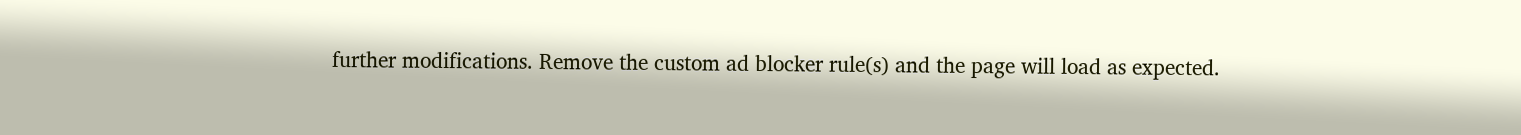further modifications. Remove the custom ad blocker rule(s) and the page will load as expected.